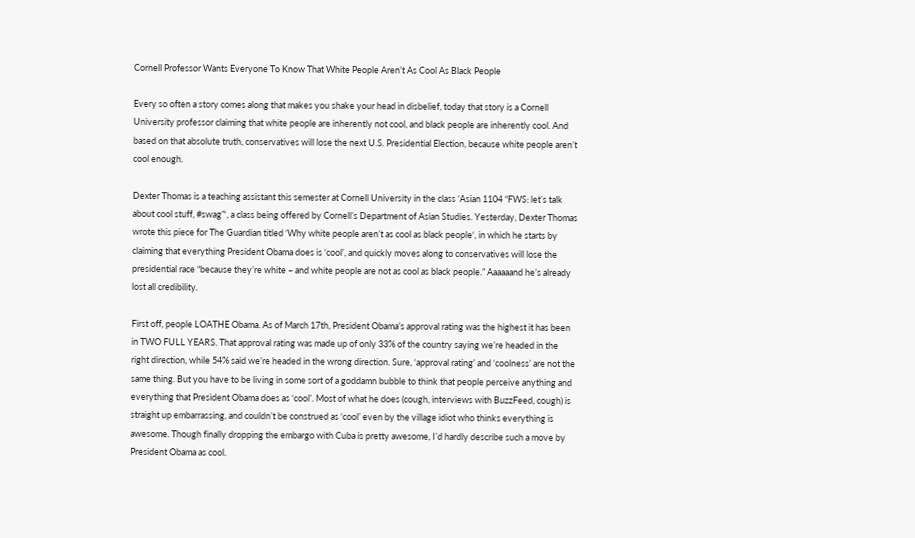Cornell Professor Wants Everyone To Know That White People Aren’t As Cool As Black People

Every so often a story comes along that makes you shake your head in disbelief, today that story is a Cornell University professor claiming that white people are inherently not cool, and black people are inherently cool. And based on that absolute truth, conservatives will lose the next U.S. Presidential Election, because white people aren’t cool enough.

Dexter Thomas is a teaching assistant this semester at Cornell University in the class ‘Asian 1104 “FWS: let’s talk about cool stuff, #swag”‘, a class being offered by Cornell’s Department of Asian Studies. Yesterday, Dexter Thomas wrote this piece for The Guardian titled ‘Why white people aren’t as cool as black people‘, in which he starts by claiming that everything President Obama does is ‘cool’, and quickly moves along to conservatives will lose the presidential race “because they’re white – and white people are not as cool as black people.” Aaaaaand he’s already lost all credibility.

First off, people LOATHE Obama. As of March 17th, President Obama’s approval rating was the highest it has been in TWO FULL YEARS. That approval rating was made up of only 33% of the country saying we’re headed in the right direction, while 54% said we’re headed in the wrong direction. Sure, ‘approval rating’ and ‘coolness’ are not the same thing. But you have to be living in some sort of a goddamn bubble to think that people perceive anything and everything that President Obama does as ‘cool’. Most of what he does (cough, interviews with BuzzFeed, cough) is straight up embarrassing, and couldn’t be construed as ‘cool’ even by the village idiot who thinks everything is awesome. Though finally dropping the embargo with Cuba is pretty awesome, I’d hardly describe such a move by President Obama as cool.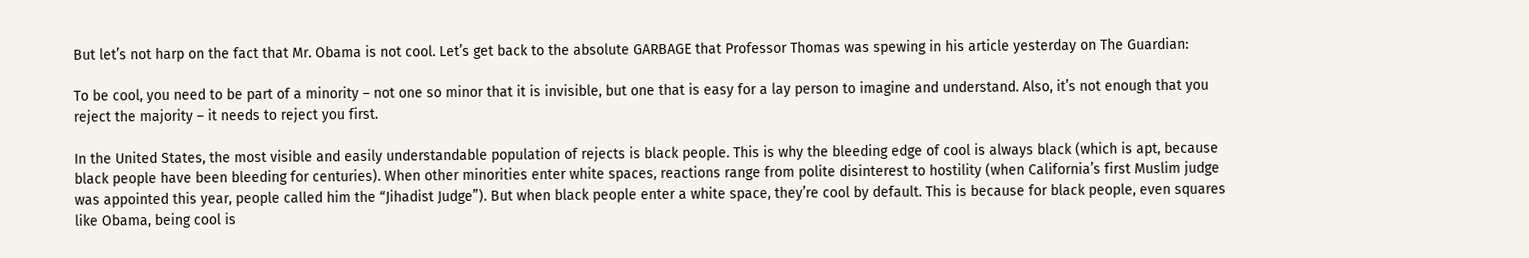But let’s not harp on the fact that Mr. Obama is not cool. Let’s get back to the absolute GARBAGE that Professor Thomas was spewing in his article yesterday on The Guardian:

To be cool, you need to be part of a minority – not one so minor that it is invisible, but one that is easy for a lay person to imagine and understand. Also, it’s not enough that you reject the majority – it needs to reject you first.

In the United States, the most visible and easily understandable population of rejects is black people. This is why the bleeding edge of cool is always black (which is apt, because black people have been bleeding for centuries). When other minorities enter white spaces, reactions range from polite disinterest to hostility (when California’s first Muslim judge was appointed this year, people called him the “Jihadist Judge”). But when black people enter a white space, they’re cool by default. This is because for black people, even squares like Obama, being cool is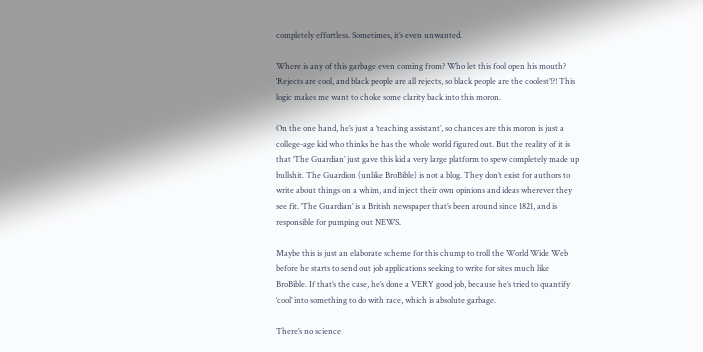completely effortless. Sometimes, it’s even unwanted.

Where is any of this garbage even coming from? Who let this fool open his mouth? ‘Rejects are cool, and black people are all rejects, so black people are the coolest’!?! This logic makes me want to choke some clarity back into this moron.

On the one hand, he’s just a ‘teaching assistant’, so chances are this moron is just a college-age kid who thinks he has the whole world figured out. But the reality of it is that ‘The Guardian’ just gave this kid a very large platform to spew completely made up bullshit. The Guardion (unlike BroBible) is not a blog. They don’t exist for authors to write about things on a whim, and inject their own opinions and ideas wherever they see fit. ‘The Guardian’ is a British newspaper that’s been around since 1821, and is responsible for pumping out NEWS.

Maybe this is just an elaborate scheme for this chump to troll the World Wide Web before he starts to send out job applications seeking to write for sites much like BroBible. If that’s the case, he’s done a VERY good job, because he’s tried to quantify ‘cool’ into something to do with race, which is absolute garbage.

There’s no science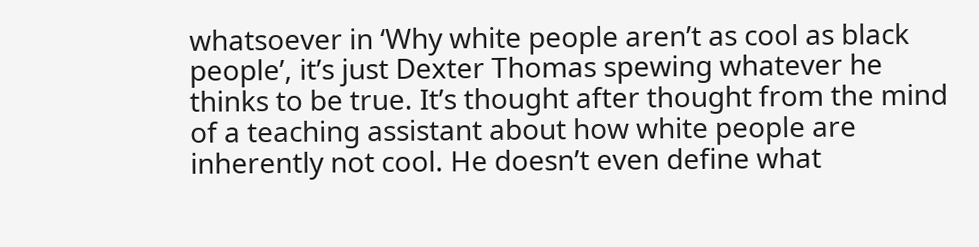whatsoever in ‘Why white people aren’t as cool as black people’, it’s just Dexter Thomas spewing whatever he thinks to be true. It’s thought after thought from the mind of a teaching assistant about how white people are inherently not cool. He doesn’t even define what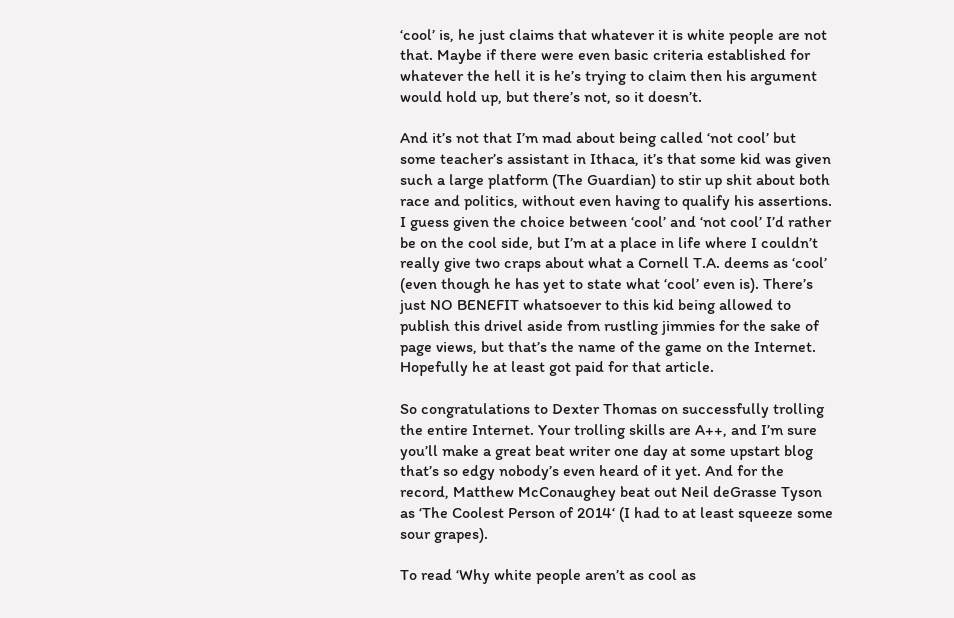‘cool’ is, he just claims that whatever it is white people are not that. Maybe if there were even basic criteria established for whatever the hell it is he’s trying to claim then his argument would hold up, but there’s not, so it doesn’t.

And it’s not that I’m mad about being called ‘not cool’ but some teacher’s assistant in Ithaca, it’s that some kid was given such a large platform (The Guardian) to stir up shit about both race and politics, without even having to qualify his assertions. I guess given the choice between ‘cool’ and ‘not cool’ I’d rather be on the cool side, but I’m at a place in life where I couldn’t really give two craps about what a Cornell T.A. deems as ‘cool’ (even though he has yet to state what ‘cool’ even is). There’s just NO BENEFIT whatsoever to this kid being allowed to publish this drivel aside from rustling jimmies for the sake of page views, but that’s the name of the game on the Internet. Hopefully he at least got paid for that article.

So congratulations to Dexter Thomas on successfully trolling the entire Internet. Your trolling skills are A++, and I’m sure you’ll make a great beat writer one day at some upstart blog that’s so edgy nobody’s even heard of it yet. And for the record, Matthew McConaughey beat out Neil deGrasse Tyson as ‘The Coolest Person of 2014‘ (I had to at least squeeze some sour grapes).

To read ‘Why white people aren’t as cool as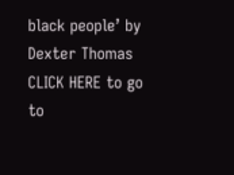black people’ by Dexter Thomas CLICK HERE to go to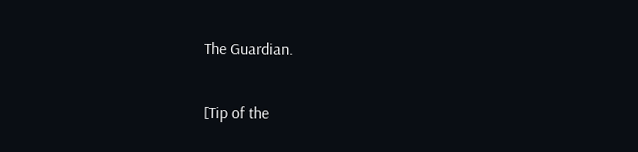The Guardian.

[Tip of the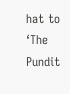hat to ‘The Pundit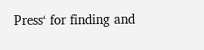Press‘ for finding and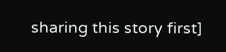sharing this story first]